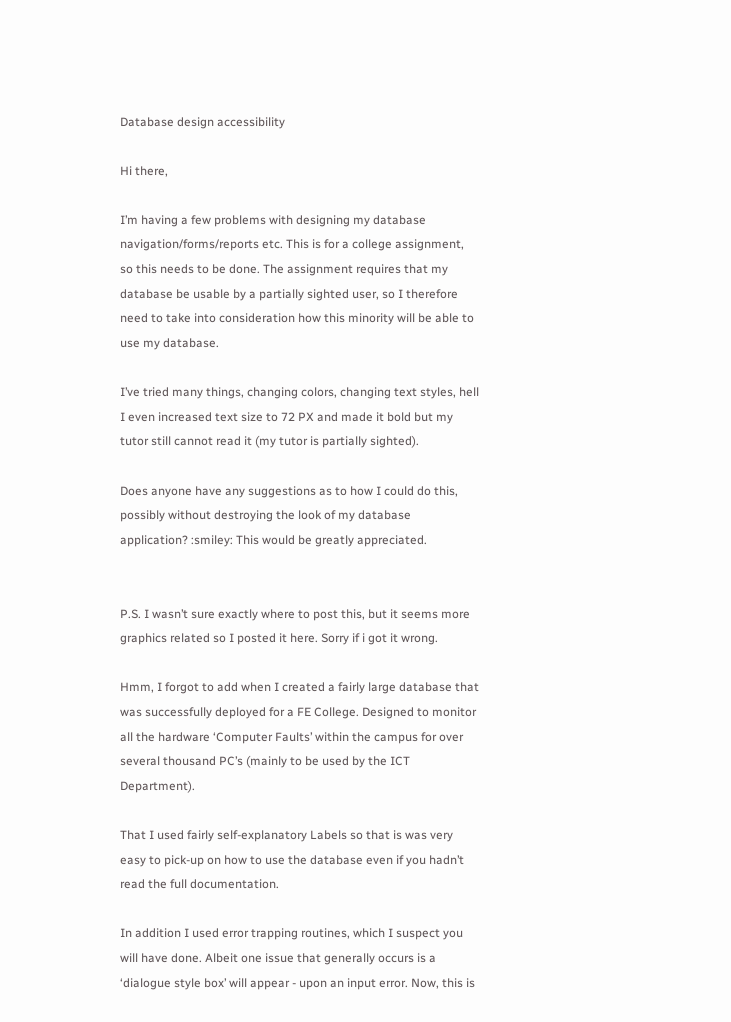Database design accessibility

Hi there,

I’m having a few problems with designing my database navigation/forms/reports etc. This is for a college assignment, so this needs to be done. The assignment requires that my database be usable by a partially sighted user, so I therefore need to take into consideration how this minority will be able to use my database.

I’ve tried many things, changing colors, changing text styles, hell I even increased text size to 72 PX and made it bold but my tutor still cannot read it (my tutor is partially sighted).

Does anyone have any suggestions as to how I could do this, possibly without destroying the look of my database application? :smiley: This would be greatly appreciated.


P.S. I wasn’t sure exactly where to post this, but it seems more graphics related so I posted it here. Sorry if i got it wrong.

Hmm, I forgot to add when I created a fairly large database that was successfully deployed for a FE College. Designed to monitor all the hardware ‘Computer Faults’ within the campus for over several thousand PC’s (mainly to be used by the ICT Department).

That I used fairly self-explanatory Labels so that is was very easy to pick-up on how to use the database even if you hadn’t read the full documentation.

In addition I used error trapping routines, which I suspect you will have done. Albeit one issue that generally occurs is a ‘dialogue style box’ will appear - upon an input error. Now, this is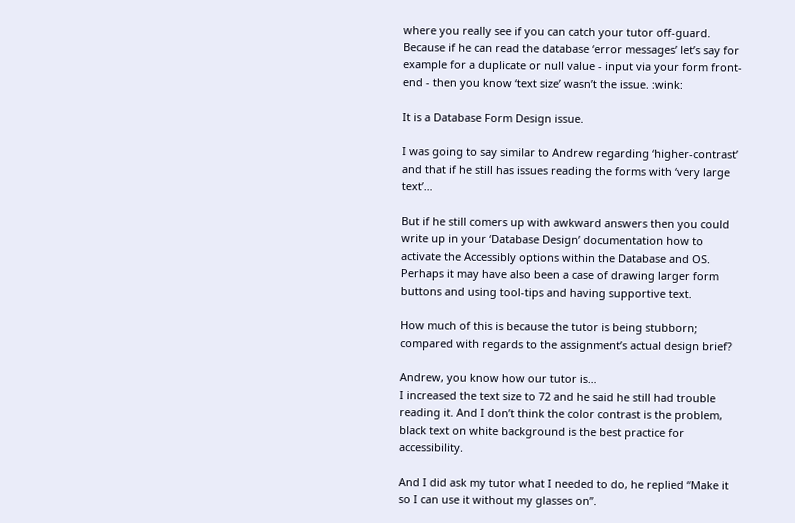where you really see if you can catch your tutor off-guard. Because if he can read the database ‘error messages’ let’s say for example for a duplicate or null value - input via your form front-end - then you know ‘text size’ wasn’t the issue. :wink:

It is a Database Form Design issue.

I was going to say similar to Andrew regarding ‘higher-contrast’ and that if he still has issues reading the forms with ‘very large text’…

But if he still comers up with awkward answers then you could write up in your ‘Database Design’ documentation how to activate the Accessibly options within the Database and OS. Perhaps it may have also been a case of drawing larger form buttons and using tool-tips and having supportive text.

How much of this is because the tutor is being stubborn; compared with regards to the assignment’s actual design brief?

Andrew, you know how our tutor is…
I increased the text size to 72 and he said he still had trouble reading it. And I don’t think the color contrast is the problem, black text on white background is the best practice for accessibility.

And I did ask my tutor what I needed to do, he replied “Make it so I can use it without my glasses on”.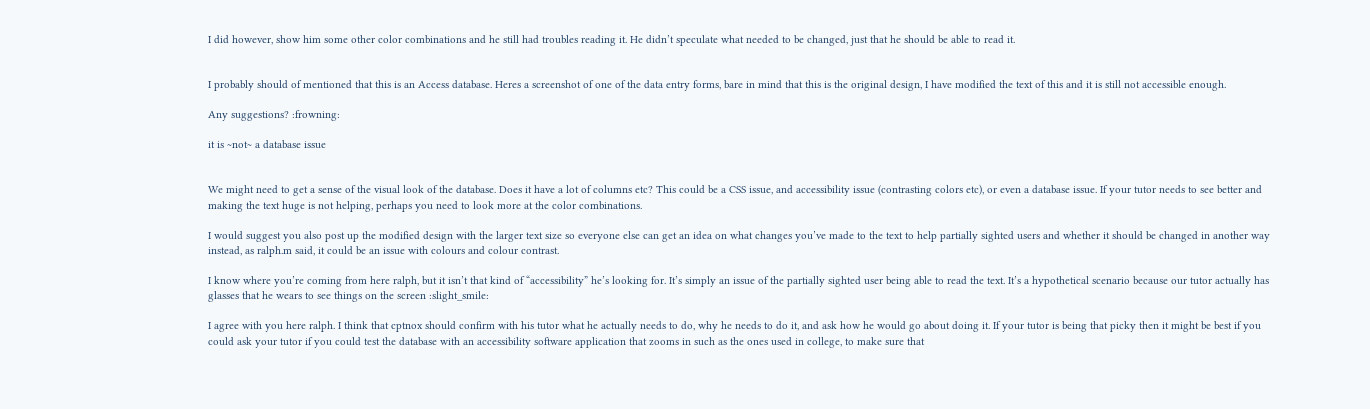I did however, show him some other color combinations and he still had troubles reading it. He didn’t speculate what needed to be changed, just that he should be able to read it.


I probably should of mentioned that this is an Access database. Heres a screenshot of one of the data entry forms, bare in mind that this is the original design, I have modified the text of this and it is still not accessible enough.

Any suggestions? :frowning:

it is ~not~ a database issue


We might need to get a sense of the visual look of the database. Does it have a lot of columns etc? This could be a CSS issue, and accessibility issue (contrasting colors etc), or even a database issue. If your tutor needs to see better and making the text huge is not helping, perhaps you need to look more at the color combinations.

I would suggest you also post up the modified design with the larger text size so everyone else can get an idea on what changes you’ve made to the text to help partially sighted users and whether it should be changed in another way instead, as ralph.m said, it could be an issue with colours and colour contrast.

I know where you’re coming from here ralph, but it isn’t that kind of “accessibility” he’s looking for. It’s simply an issue of the partially sighted user being able to read the text. It’s a hypothetical scenario because our tutor actually has glasses that he wears to see things on the screen :slight_smile:

I agree with you here ralph. I think that cptnox should confirm with his tutor what he actually needs to do, why he needs to do it, and ask how he would go about doing it. If your tutor is being that picky then it might be best if you could ask your tutor if you could test the database with an accessibility software application that zooms in such as the ones used in college, to make sure that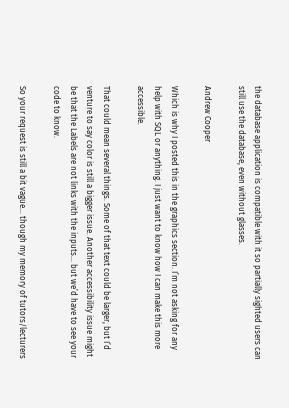the database application is compatible with it so partially sighted users can still use the database, even without glasses.

Andrew Cooper

Which is why I posted this in the graphics section. I’m not asking for any help with SQL or anything. I just want to know how I can make this more accessible.

That could mean several things. Some of that text could be larger, but I’d venture to say color is still a bigger issue. Another accessibility issue might be that the Labels are not links with the inputs… but we’d have to see your code to know.

So your request is still a bit vague… though my memory of tutors/lecturers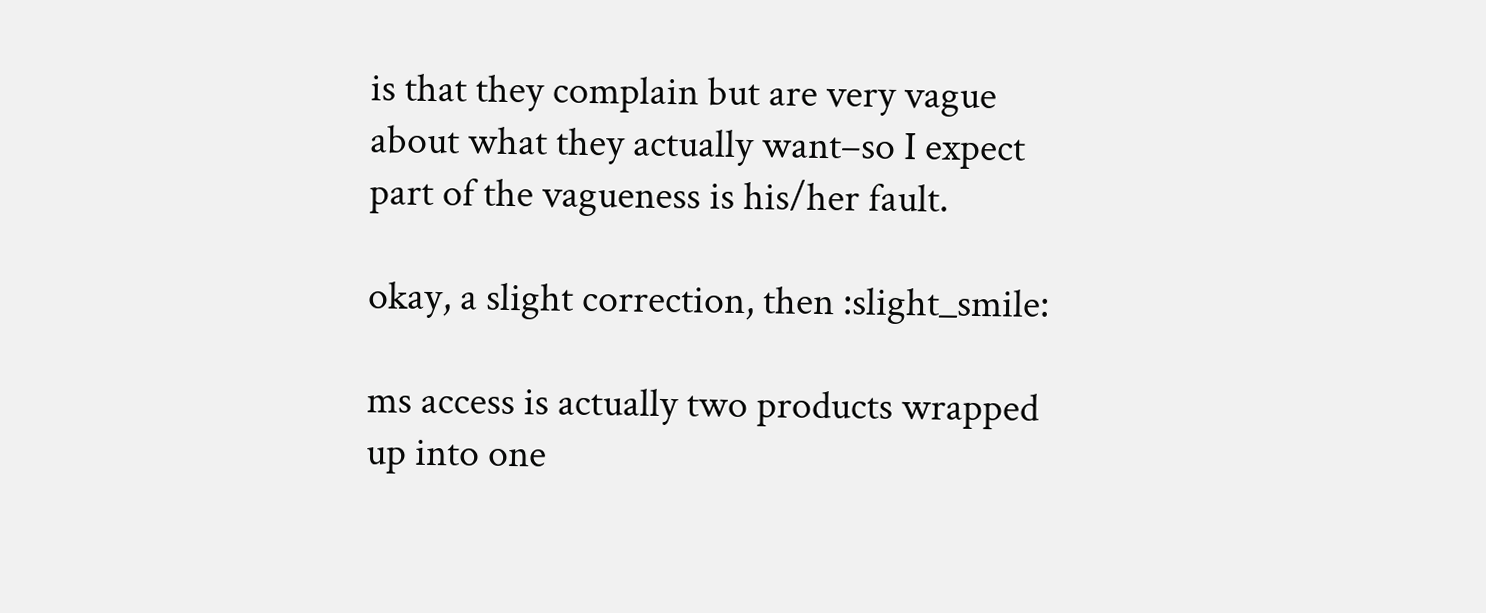is that they complain but are very vague about what they actually want–so I expect part of the vagueness is his/her fault.

okay, a slight correction, then :slight_smile:

ms access is actually two products wrapped up into one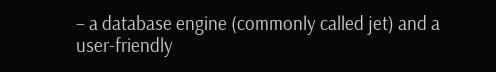– a database engine (commonly called jet) and a user-friendly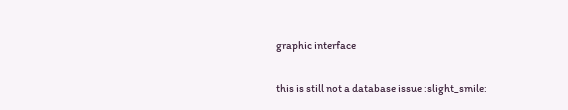graphic interface

this is still not a database issue :slight_smile: